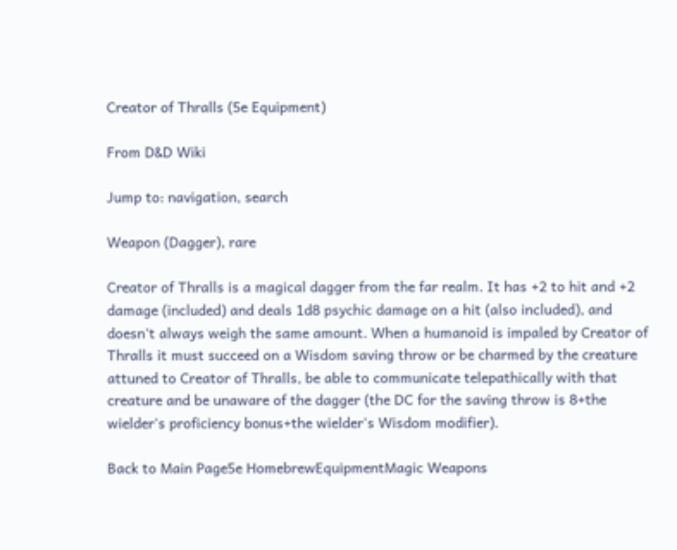Creator of Thralls (5e Equipment)

From D&D Wiki

Jump to: navigation, search

Weapon (Dagger), rare

Creator of Thralls is a magical dagger from the far realm. It has +2 to hit and +2 damage (included) and deals 1d8 psychic damage on a hit (also included), and doesn't always weigh the same amount. When a humanoid is impaled by Creator of Thralls it must succeed on a Wisdom saving throw or be charmed by the creature attuned to Creator of Thralls, be able to communicate telepathically with that creature and be unaware of the dagger (the DC for the saving throw is 8+the wielder's proficiency bonus+the wielder's Wisdom modifier).

Back to Main Page5e HomebrewEquipmentMagic Weapons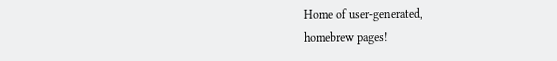Home of user-generated,
homebrew pages!